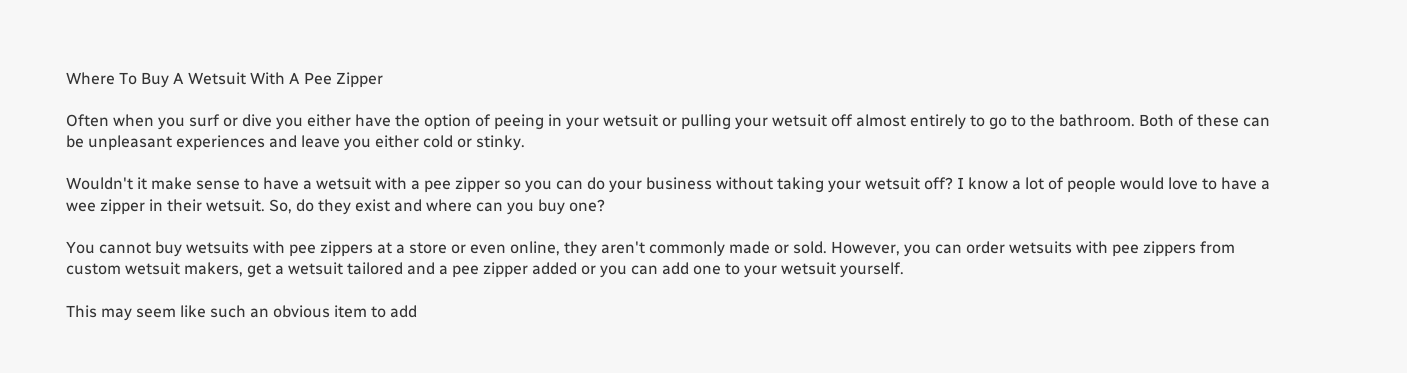Where To Buy A Wetsuit With A Pee Zipper

Often when you surf or dive you either have the option of peeing in your wetsuit or pulling your wetsuit off almost entirely to go to the bathroom. Both of these can be unpleasant experiences and leave you either cold or stinky.

Wouldn't it make sense to have a wetsuit with a pee zipper so you can do your business without taking your wetsuit off? I know a lot of people would love to have a wee zipper in their wetsuit. So, do they exist and where can you buy one?

You cannot buy wetsuits with pee zippers at a store or even online, they aren't commonly made or sold. However, you can order wetsuits with pee zippers from custom wetsuit makers, get a wetsuit tailored and a pee zipper added or you can add one to your wetsuit yourself.

This may seem like such an obvious item to add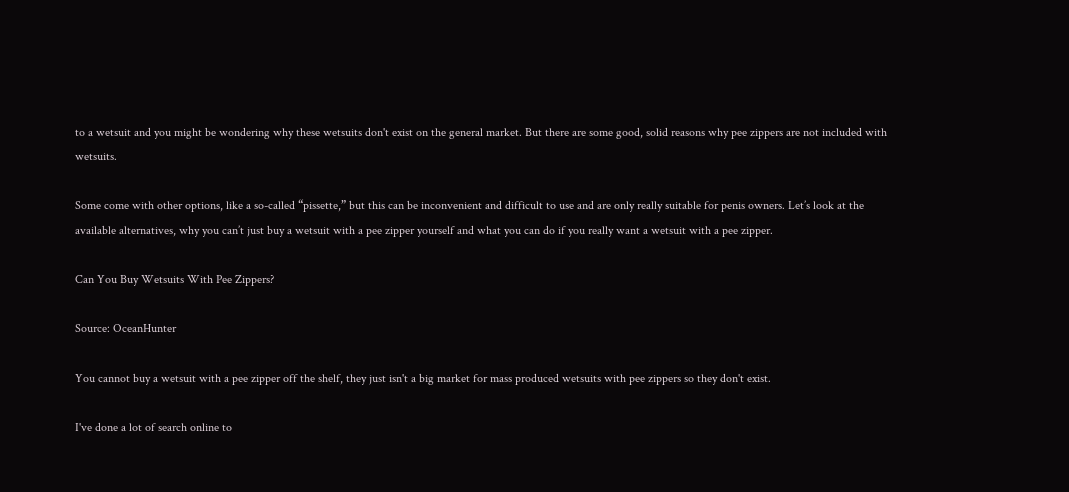to a wetsuit and you might be wondering why these wetsuits don't exist on the general market. But there are some good, solid reasons why pee zippers are not included with wetsuits.

Some come with other options, like a so-called “pissette,” but this can be inconvenient and difficult to use and are only really suitable for penis owners. Let’s look at the available alternatives, why you can’t just buy a wetsuit with a pee zipper yourself and what you can do if you really want a wetsuit with a pee zipper.

Can You Buy Wetsuits With Pee Zippers?

Source: OceanHunter

You cannot buy a wetsuit with a pee zipper off the shelf, they just isn't a big market for mass produced wetsuits with pee zippers so they don't exist.

I've done a lot of search online to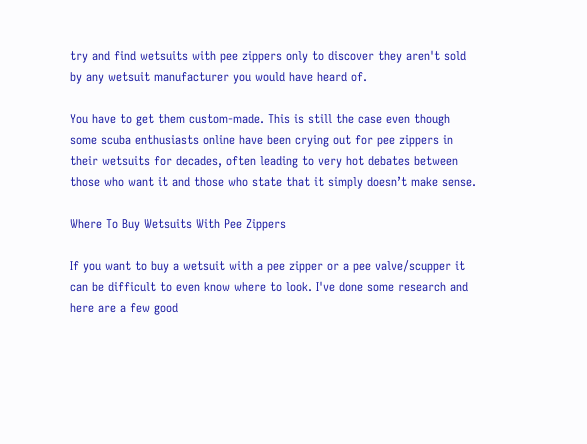try and find wetsuits with pee zippers only to discover they aren't sold by any wetsuit manufacturer you would have heard of.

You have to get them custom-made. This is still the case even though some scuba enthusiasts online have been crying out for pee zippers in their wetsuits for decades, often leading to very hot debates between those who want it and those who state that it simply doesn’t make sense.

Where To Buy Wetsuits With Pee Zippers

If you want to buy a wetsuit with a pee zipper or a pee valve/scupper it can be difficult to even know where to look. I've done some research and here are a few good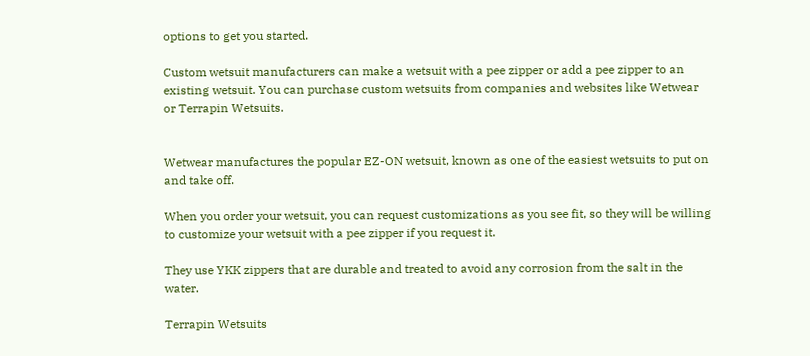options to get you started.

Custom wetsuit manufacturers can make a wetsuit with a pee zipper or add a pee zipper to an existing wetsuit. You can purchase custom wetsuits from companies and websites like Wetwear or Terrapin Wetsuits.


Wetwear manufactures the popular EZ-ON wetsuit, known as one of the easiest wetsuits to put on and take off.

When you order your wetsuit, you can request customizations as you see fit, so they will be willing to customize your wetsuit with a pee zipper if you request it.

They use YKK zippers that are durable and treated to avoid any corrosion from the salt in the water.

Terrapin Wetsuits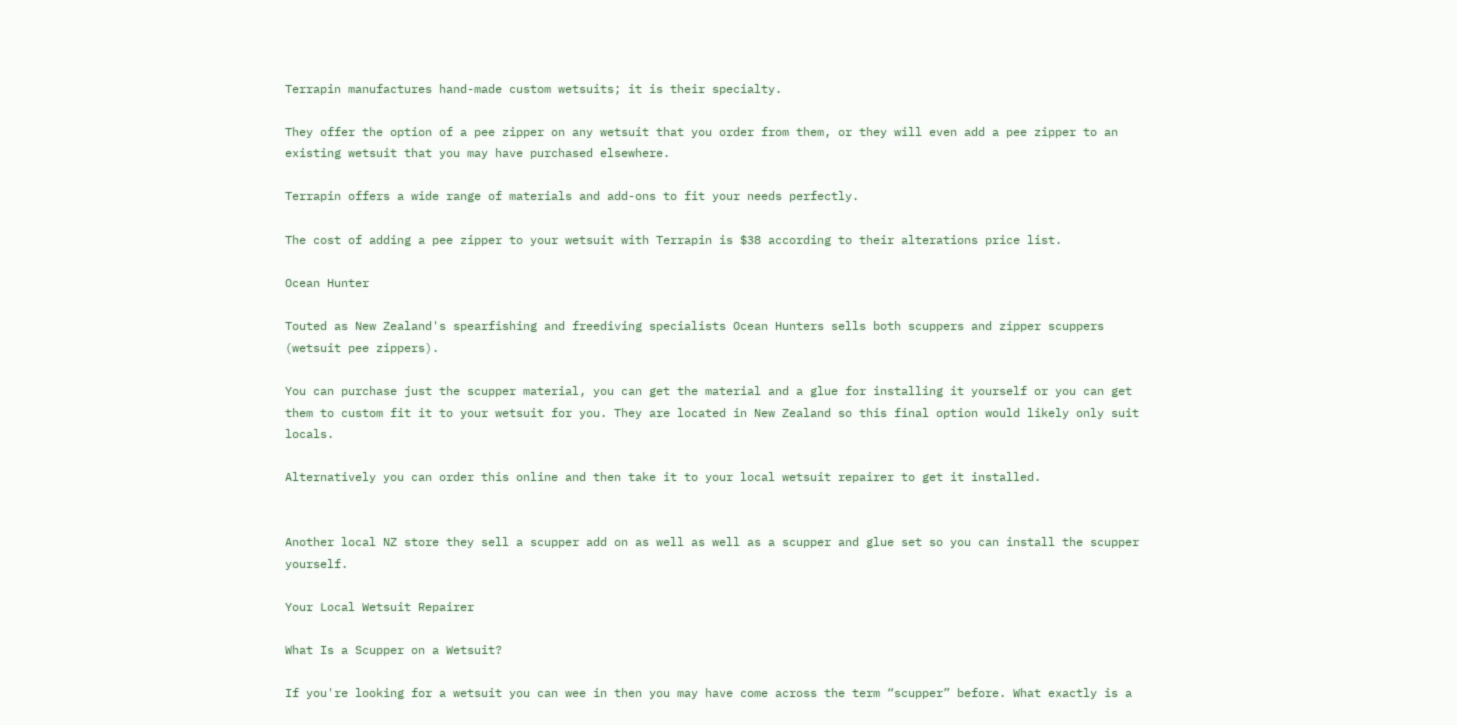Terrapin manufactures hand-made custom wetsuits; it is their specialty.

They offer the option of a pee zipper on any wetsuit that you order from them, or they will even add a pee zipper to an existing wetsuit that you may have purchased elsewhere.

Terrapin offers a wide range of materials and add-ons to fit your needs perfectly.

The cost of adding a pee zipper to your wetsuit with Terrapin is $38 according to their alterations price list.

Ocean Hunter

Touted as New Zealand's spearfishing and freediving specialists Ocean Hunters sells both scuppers and zipper scuppers (wetsuit pee zippers).

You can purchase just the scupper material, you can get the material and a glue for installing it yourself or you can get them to custom fit it to your wetsuit for you. They are located in New Zealand so this final option would likely only suit locals.

Alternatively you can order this online and then take it to your local wetsuit repairer to get it installed.


Another local NZ store they sell a scupper add on as well as well as a scupper and glue set so you can install the scupper yourself.

Your Local Wetsuit Repairer

What Is a Scupper on a Wetsuit?

If you're looking for a wetsuit you can wee in then you may have come across the term “scupper” before. What exactly is a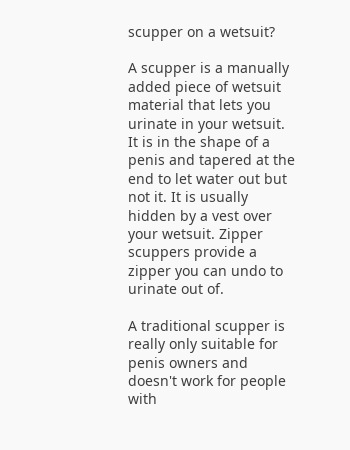scupper on a wetsuit?

A scupper is a manually added piece of wetsuit material that lets you urinate in your wetsuit. It is in the shape of a penis and tapered at the end to let water out but not it. It is usually hidden by a vest over your wetsuit. Zipper scuppers provide a zipper you can undo to urinate out of.

A traditional scupper is really only suitable for penis owners and doesn't work for people with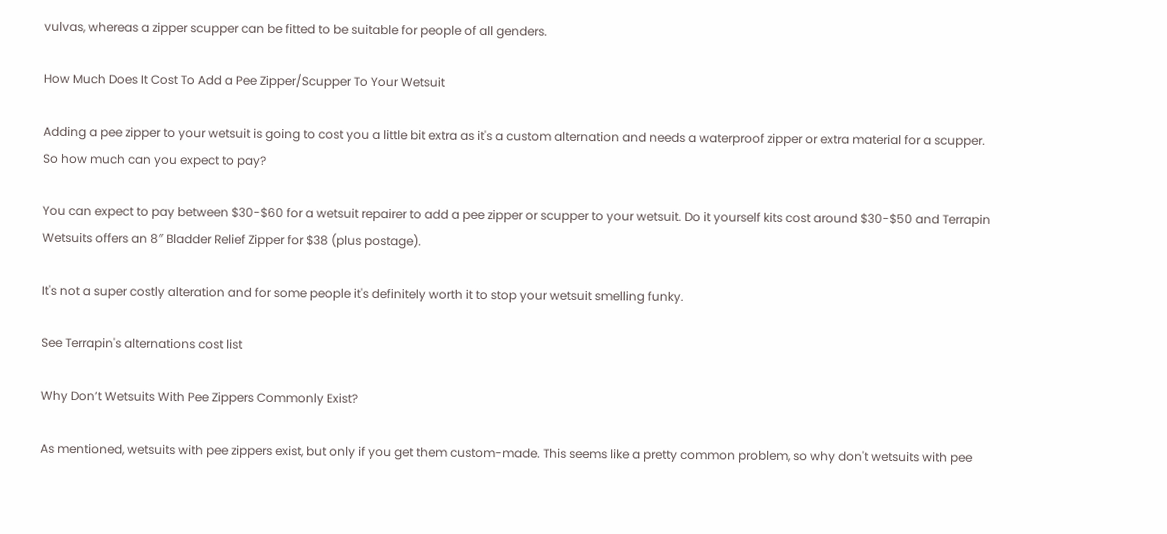vulvas, whereas a zipper scupper can be fitted to be suitable for people of all genders.

How Much Does It Cost To Add a Pee Zipper/Scupper To Your Wetsuit

Adding a pee zipper to your wetsuit is going to cost you a little bit extra as it's a custom alternation and needs a waterproof zipper or extra material for a scupper. So how much can you expect to pay?

You can expect to pay between $30-$60 for a wetsuit repairer to add a pee zipper or scupper to your wetsuit. Do it yourself kits cost around $30-$50 and Terrapin Wetsuits offers an 8″ Bladder Relief Zipper for $38 (plus postage).

It's not a super costly alteration and for some people it's definitely worth it to stop your wetsuit smelling funky.

See Terrapin's alternations cost list

Why Don’t Wetsuits With Pee Zippers Commonly Exist?

As mentioned, wetsuits with pee zippers exist, but only if you get them custom-made. This seems like a pretty common problem, so why don't wetsuits with pee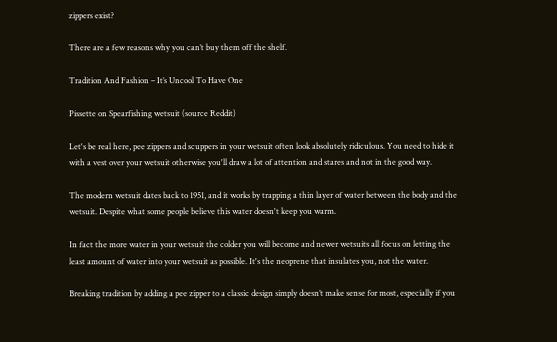zippers exist?

There are a few reasons why you can’t buy them off the shelf.

Tradition And Fashion – It’s Uncool To Have One

Pissette on Spearfishing wetsuit (source Reddit)

Let's be real here, pee zippers and scuppers in your wetsuit often look absolutely ridiculous. You need to hide it with a vest over your wetsuit otherwise you'll draw a lot of attention and stares and not in the good way.

The modern wetsuit dates back to 1951, and it works by trapping a thin layer of water between the body and the wetsuit. Despite what some people believe this water doesn't keep you warm.

In fact the more water in your wetsuit the colder you will become and newer wetsuits all focus on letting the least amount of water into your wetsuit as possible. It's the neoprene that insulates you, not the water.

Breaking tradition by adding a pee zipper to a classic design simply doesn’t make sense for most, especially if you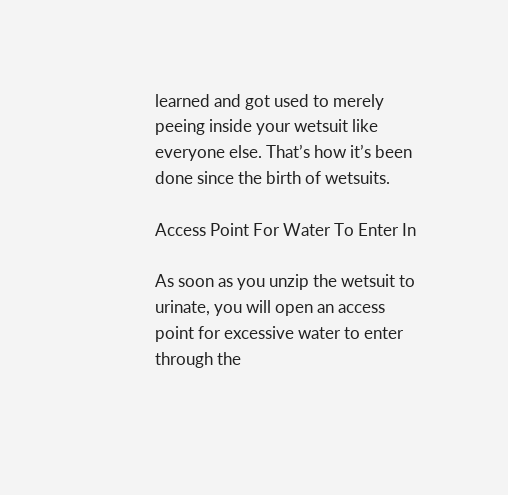learned and got used to merely peeing inside your wetsuit like everyone else. That’s how it’s been done since the birth of wetsuits.

Access Point For Water To Enter In

As soon as you unzip the wetsuit to urinate, you will open an access point for excessive water to enter through the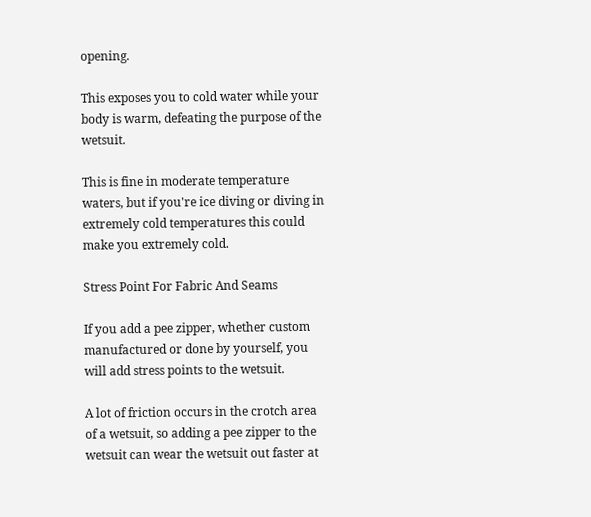opening.

This exposes you to cold water while your body is warm, defeating the purpose of the wetsuit.

This is fine in moderate temperature waters, but if you're ice diving or diving in extremely cold temperatures this could make you extremely cold.

Stress Point For Fabric And Seams

If you add a pee zipper, whether custom manufactured or done by yourself, you will add stress points to the wetsuit.

A lot of friction occurs in the crotch area of a wetsuit, so adding a pee zipper to the wetsuit can wear the wetsuit out faster at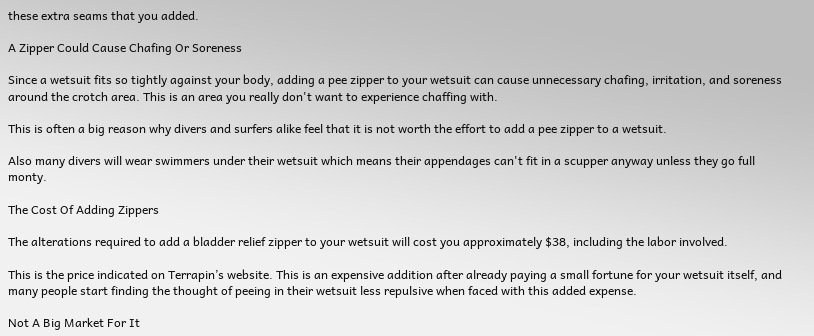these extra seams that you added.

A Zipper Could Cause Chafing Or Soreness

Since a wetsuit fits so tightly against your body, adding a pee zipper to your wetsuit can cause unnecessary chafing, irritation, and soreness around the crotch area. This is an area you really don't want to experience chaffing with.

This is often a big reason why divers and surfers alike feel that it is not worth the effort to add a pee zipper to a wetsuit.

Also many divers will wear swimmers under their wetsuit which means their appendages can't fit in a scupper anyway unless they go full monty.

The Cost Of Adding Zippers

The alterations required to add a bladder relief zipper to your wetsuit will cost you approximately $38, including the labor involved.

This is the price indicated on Terrapin’s website. This is an expensive addition after already paying a small fortune for your wetsuit itself, and many people start finding the thought of peeing in their wetsuit less repulsive when faced with this added expense.

Not A Big Market For It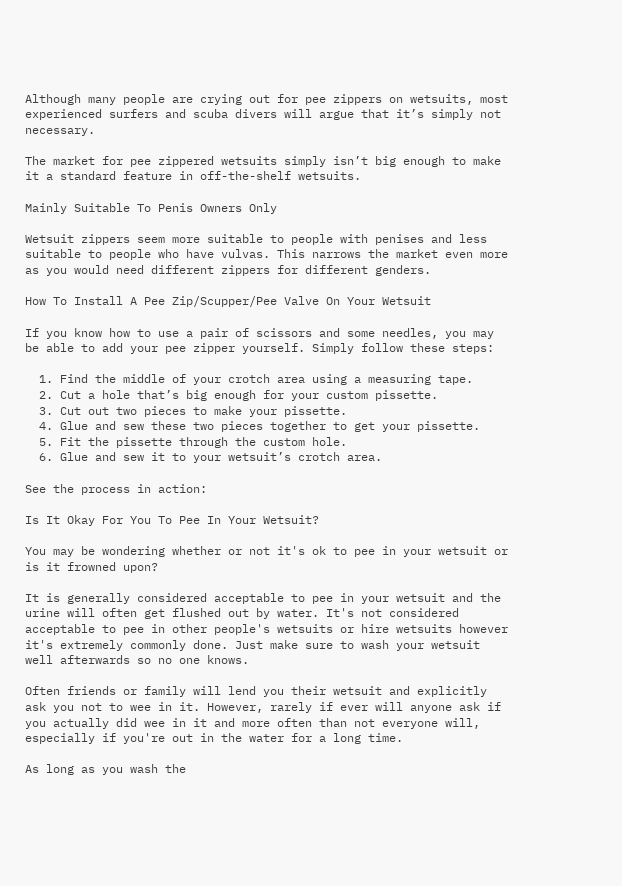Although many people are crying out for pee zippers on wetsuits, most experienced surfers and scuba divers will argue that it’s simply not necessary.

The market for pee zippered wetsuits simply isn’t big enough to make it a standard feature in off-the-shelf wetsuits.

Mainly Suitable To Penis Owners Only

Wetsuit zippers seem more suitable to people with penises and less suitable to people who have vulvas. This narrows the market even more as you would need different zippers for different genders.

How To Install A Pee Zip/Scupper/Pee Valve On Your Wetsuit

If you know how to use a pair of scissors and some needles, you may be able to add your pee zipper yourself. Simply follow these steps:

  1. Find the middle of your crotch area using a measuring tape.
  2. Cut a hole that’s big enough for your custom pissette.
  3. Cut out two pieces to make your pissette.
  4. Glue and sew these two pieces together to get your pissette.
  5. Fit the pissette through the custom hole.
  6. Glue and sew it to your wetsuit’s crotch area.

See the process in action:

Is It Okay For You To Pee In Your Wetsuit?

You may be wondering whether or not it's ok to pee in your wetsuit or is it frowned upon?

It is generally considered acceptable to pee in your wetsuit and the urine will often get flushed out by water. It's not considered acceptable to pee in other people's wetsuits or hire wetsuits however it's extremely commonly done. Just make sure to wash your wetsuit well afterwards so no one knows.

Often friends or family will lend you their wetsuit and explicitly ask you not to wee in it. However, rarely if ever will anyone ask if you actually did wee in it and more often than not everyone will, especially if you're out in the water for a long time.

As long as you wash the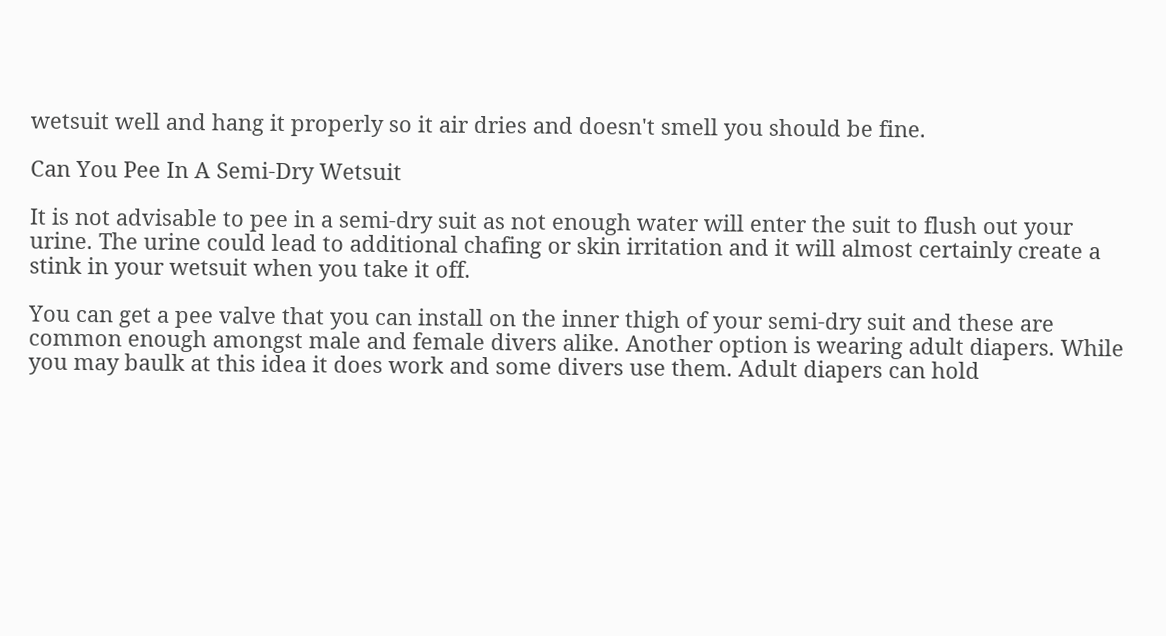wetsuit well and hang it properly so it air dries and doesn't smell you should be fine.

Can You Pee In A Semi-Dry Wetsuit

It is not advisable to pee in a semi-dry suit as not enough water will enter the suit to flush out your urine. The urine could lead to additional chafing or skin irritation and it will almost certainly create a stink in your wetsuit when you take it off.

You can get a pee valve that you can install on the inner thigh of your semi-dry suit and these are common enough amongst male and female divers alike. Another option is wearing adult diapers. While you may baulk at this idea it does work and some divers use them. Adult diapers can hold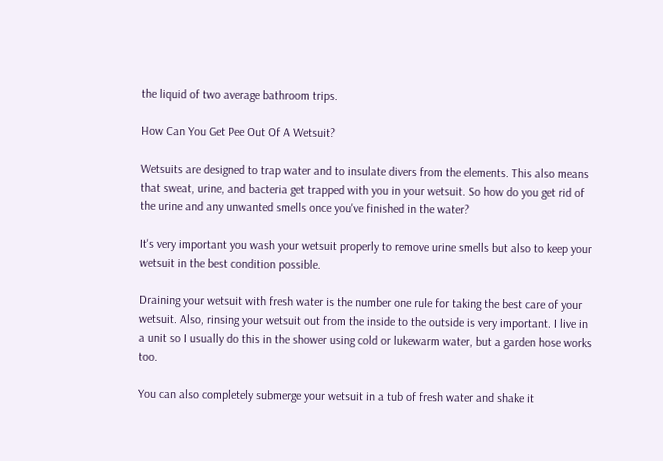the liquid of two average bathroom trips.

How Can You Get Pee Out Of A Wetsuit?

Wetsuits are designed to trap water and to insulate divers from the elements. This also means that sweat, urine, and bacteria get trapped with you in your wetsuit. So how do you get rid of the urine and any unwanted smells once you've finished in the water?

It's very important you wash your wetsuit properly to remove urine smells but also to keep your wetsuit in the best condition possible.

Draining your wetsuit with fresh water is the number one rule for taking the best care of your wetsuit. Also, rinsing your wetsuit out from the inside to the outside is very important. I live in a unit so I usually do this in the shower using cold or lukewarm water, but a garden hose works too.

You can also completely submerge your wetsuit in a tub of fresh water and shake it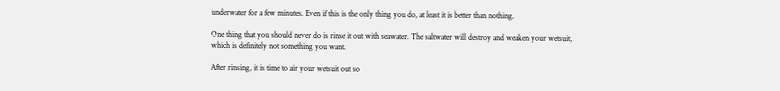underwater for a few minutes. Even if this is the only thing you do, at least it is better than nothing.

One thing that you should never do is rinse it out with seawater. The saltwater will destroy and weaken your wetsuit, which is definitely not something you want.

After rinsing, it is time to air your wetsuit out so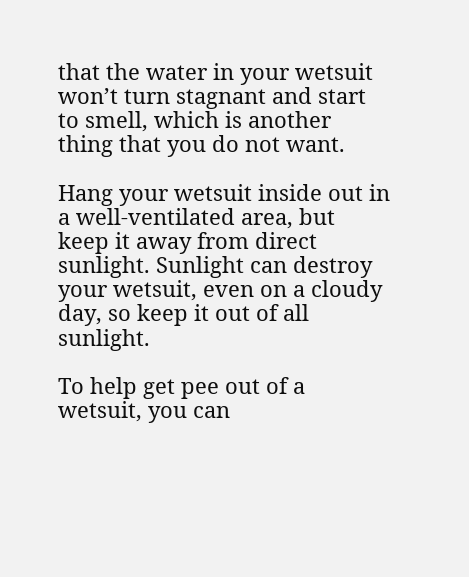that the water in your wetsuit won’t turn stagnant and start to smell, which is another thing that you do not want.

Hang your wetsuit inside out in a well-ventilated area, but keep it away from direct sunlight. Sunlight can destroy your wetsuit, even on a cloudy day, so keep it out of all sunlight.

To help get pee out of a wetsuit, you can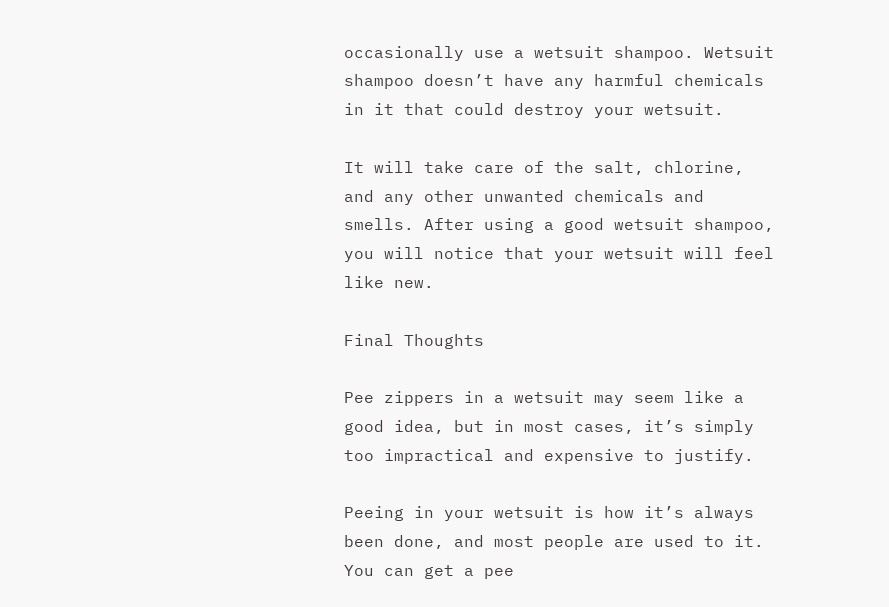occasionally use a wetsuit shampoo. Wetsuit shampoo doesn’t have any harmful chemicals in it that could destroy your wetsuit.

It will take care of the salt, chlorine, and any other unwanted chemicals and smells. After using a good wetsuit shampoo, you will notice that your wetsuit will feel like new.

Final Thoughts

Pee zippers in a wetsuit may seem like a good idea, but in most cases, it’s simply too impractical and expensive to justify.

Peeing in your wetsuit is how it’s always been done, and most people are used to it. You can get a pee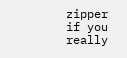zipper if you really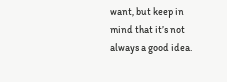want, but keep in mind that it’s not always a good idea.